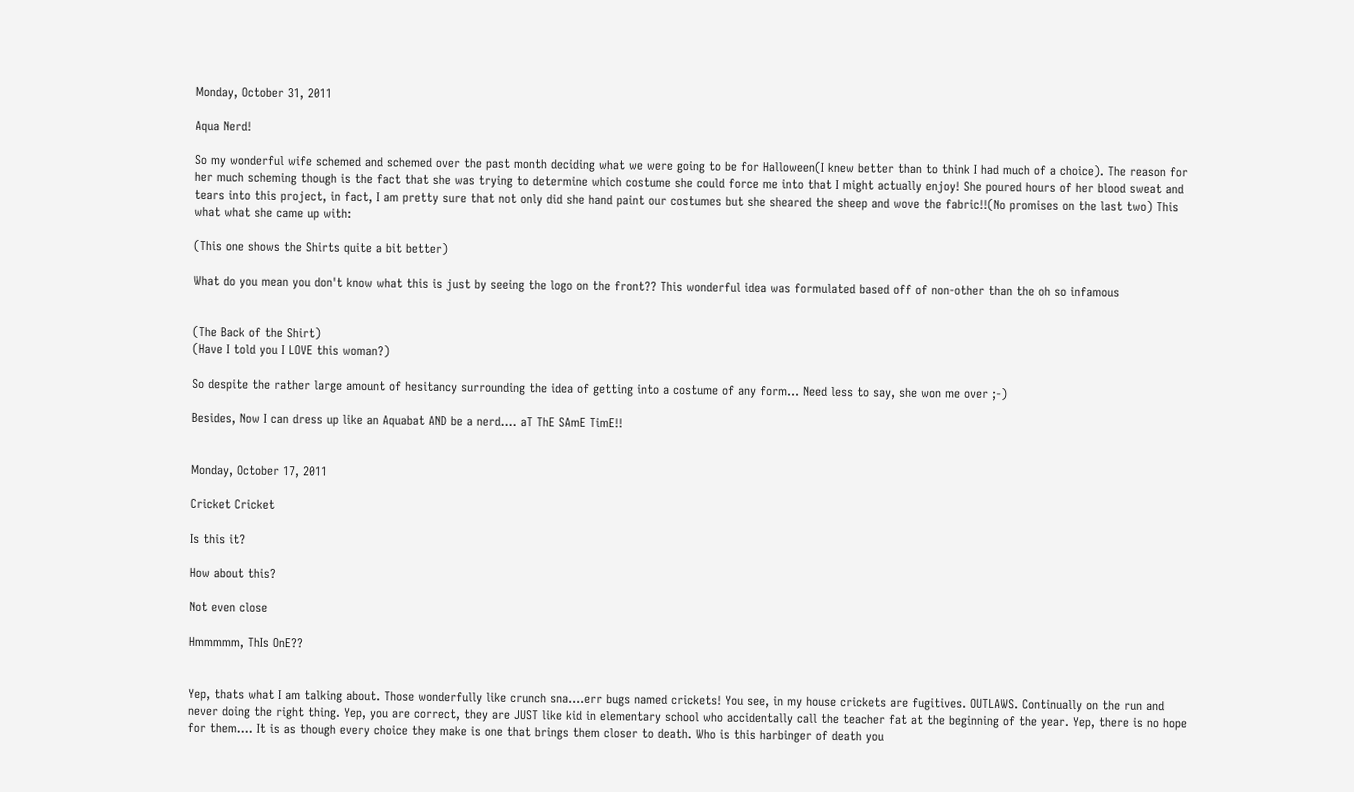Monday, October 31, 2011

Aqua Nerd!

So my wonderful wife schemed and schemed over the past month deciding what we were going to be for Halloween(I knew better than to think I had much of a choice). The reason for her much scheming though is the fact that she was trying to determine which costume she could force me into that I might actually enjoy! She poured hours of her blood sweat and tears into this project, in fact, I am pretty sure that not only did she hand paint our costumes but she sheared the sheep and wove the fabric!!(No promises on the last two) This what what she came up with:

(This one shows the Shirts quite a bit better)

What do you mean you don't know what this is just by seeing the logo on the front?? This wonderful idea was formulated based off of non-other than the oh so infamous


(The Back of the Shirt)
(Have I told you I LOVE this woman?)

So despite the rather large amount of hesitancy surrounding the idea of getting into a costume of any form... Need less to say, she won me over ;-)

Besides, Now I can dress up like an Aquabat AND be a nerd.... aT ThE SAmE TimE!!


Monday, October 17, 2011

Cricket Cricket

Is this it?

How about this?

Not even close

Hmmmmm, ThIs OnE??


Yep, thats what I am talking about. Those wonderfully like crunch sna....err bugs named crickets! You see, in my house crickets are fugitives. OUTLAWS. Continually on the run and never doing the right thing. Yep, you are correct, they are JUST like kid in elementary school who accidentally call the teacher fat at the beginning of the year. Yep, there is no hope for them.... It is as though every choice they make is one that brings them closer to death. Who is this harbinger of death you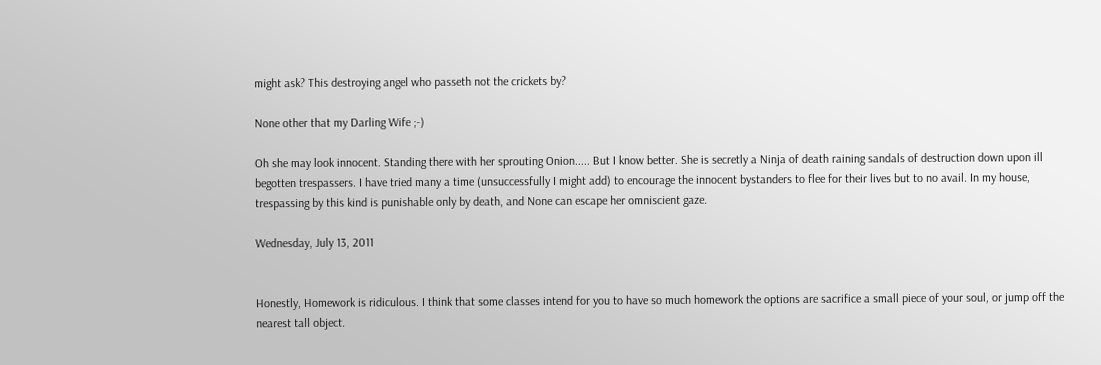might ask? This destroying angel who passeth not the crickets by?

None other that my Darling Wife ;-)

Oh she may look innocent. Standing there with her sprouting Onion..... But I know better. She is secretly a Ninja of death raining sandals of destruction down upon ill begotten trespassers. I have tried many a time (unsuccessfully I might add) to encourage the innocent bystanders to flee for their lives but to no avail. In my house, trespassing by this kind is punishable only by death, and None can escape her omniscient gaze.

Wednesday, July 13, 2011


Honestly, Homework is ridiculous. I think that some classes intend for you to have so much homework the options are sacrifice a small piece of your soul, or jump off the nearest tall object.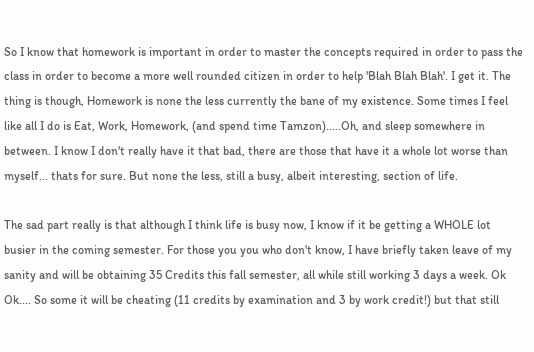So I know that homework is important in order to master the concepts required in order to pass the class in order to become a more well rounded citizen in order to help 'Blah Blah Blah'. I get it. The thing is though, Homework is none the less currently the bane of my existence. Some times I feel like all I do is Eat, Work, Homework, (and spend time Tamzon).....Oh, and sleep somewhere in between. I know I don't really have it that bad, there are those that have it a whole lot worse than myself... thats for sure. But none the less, still a busy, albeit interesting, section of life.

The sad part really is that although I think life is busy now, I know if it be getting a WHOLE lot busier in the coming semester. For those you you who don't know, I have briefly taken leave of my sanity and will be obtaining 35 Credits this fall semester, all while still working 3 days a week. Ok Ok.... So some it will be cheating (11 credits by examination and 3 by work credit!) but that still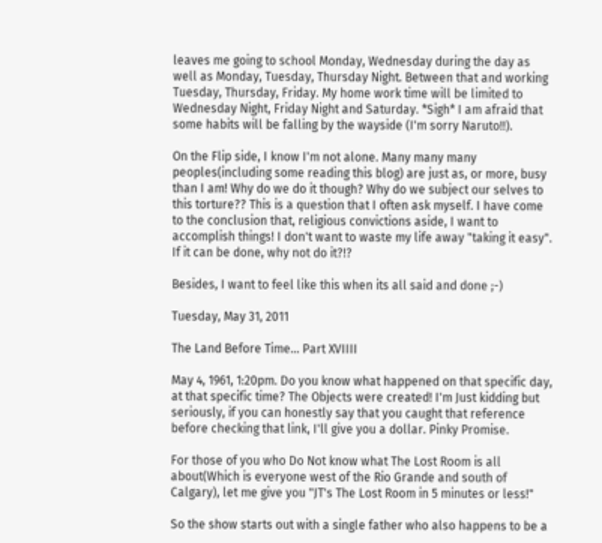leaves me going to school Monday, Wednesday during the day as well as Monday, Tuesday, Thursday Night. Between that and working Tuesday, Thursday, Friday. My home work time will be limited to Wednesday Night, Friday Night and Saturday. *Sigh* I am afraid that some habits will be falling by the wayside (I'm sorry Naruto!!).

On the Flip side, I know I'm not alone. Many many many peoples(including some reading this blog) are just as, or more, busy than I am! Why do we do it though? Why do we subject our selves to this torture?? This is a question that I often ask myself. I have come to the conclusion that, religious convictions aside, I want to accomplish things! I don't want to waste my life away "taking it easy". If it can be done, why not do it?!?

Besides, I want to feel like this when its all said and done ;-)

Tuesday, May 31, 2011

The Land Before Time... Part XVIIII

May 4, 1961, 1:20pm. Do you know what happened on that specific day, at that specific time? The Objects were created! I'm Just kidding but seriously, if you can honestly say that you caught that reference before checking that link, I'll give you a dollar. Pinky Promise.

For those of you who Do Not know what The Lost Room is all about(Which is everyone west of the Rio Grande and south of Calgary), let me give you "JT's The Lost Room in 5 minutes or less!"

So the show starts out with a single father who also happens to be a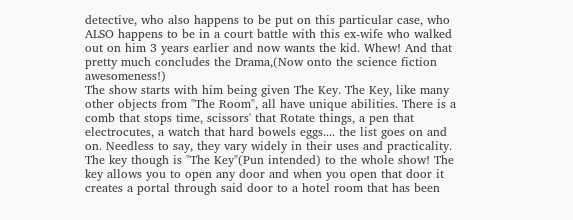detective, who also happens to be put on this particular case, who ALSO happens to be in a court battle with this ex-wife who walked out on him 3 years earlier and now wants the kid. Whew! And that pretty much concludes the Drama,(Now onto the science fiction awesomeness!)
The show starts with him being given The Key. The Key, like many other objects from "The Room", all have unique abilities. There is a comb that stops time, scissors' that Rotate things, a pen that electrocutes, a watch that hard bowels eggs.... the list goes on and on. Needless to say, they vary widely in their uses and practicality. The key though is "The Key"(Pun intended) to the whole show! The key allows you to open any door and when you open that door it creates a portal through said door to a hotel room that has been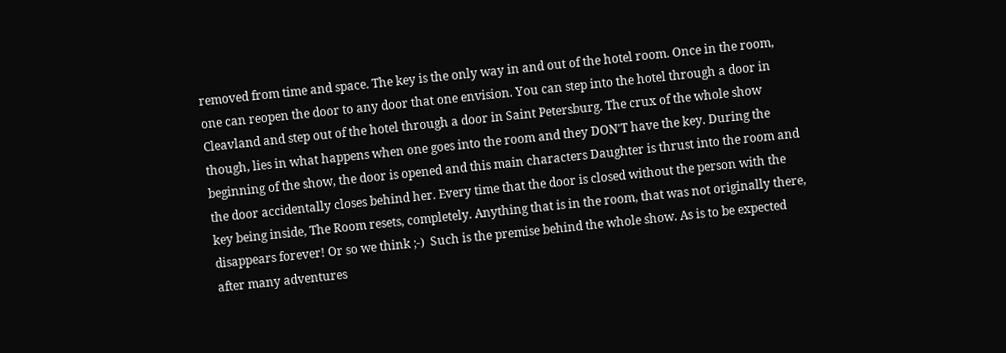removed from time and space. The key is the only way in and out of the hotel room. Once in the room, one can reopen the door to any door that one envision. You can step into the hotel through a door in Cleavland and step out of the hotel through a door in Saint Petersburg. The crux of the whole show though, lies in what happens when one goes into the room and they DON'T have the key. During the beginning of the show, the door is opened and this main characters Daughter is thrust into the room and the door accidentally closes behind her. Every time that the door is closed without the person with the key being inside, The Room resets, completely. Anything that is in the room, that was not originally there, disappears forever! Or so we think ;-)  Such is the premise behind the whole show. As is to be expected after many adventures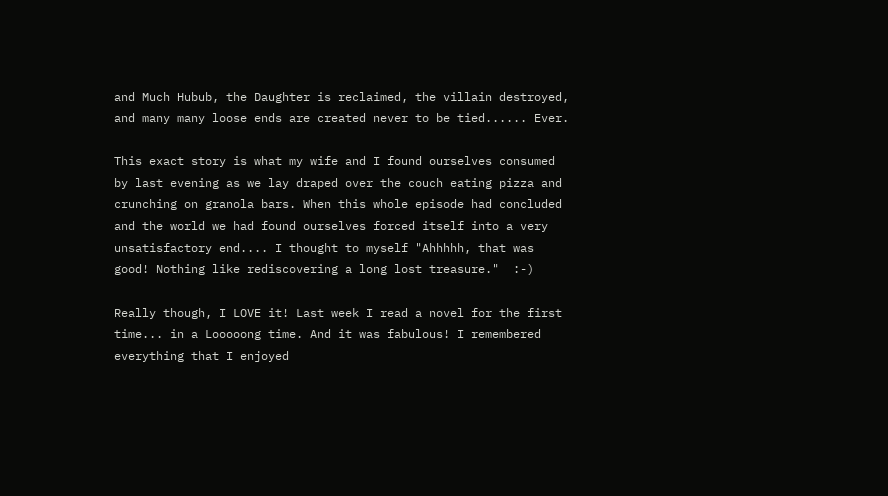and Much Hubub, the Daughter is reclaimed, the villain destroyed, and many many loose ends are created never to be tied...... Ever.

This exact story is what my wife and I found ourselves consumed by last evening as we lay draped over the couch eating pizza and crunching on granola bars. When this whole episode had concluded and the world we had found ourselves forced itself into a very unsatisfactory end.... I thought to myself "Ahhhhh, that was good! Nothing like rediscovering a long lost treasure."  :-)

Really though, I LOVE it! Last week I read a novel for the first time... in a Looooong time. And it was fabulous! I remembered everything that I enjoyed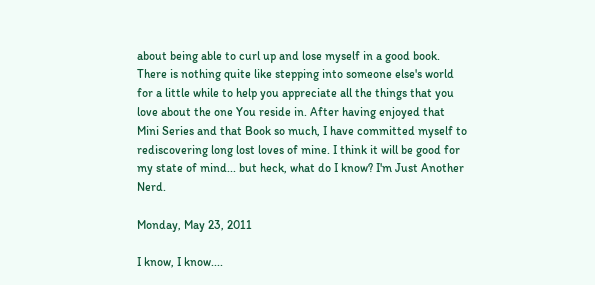about being able to curl up and lose myself in a good book. There is nothing quite like stepping into someone else's world for a little while to help you appreciate all the things that you love about the one You reside in. After having enjoyed that Mini Series and that Book so much, I have committed myself to rediscovering long lost loves of mine. I think it will be good for my state of mind... but heck, what do I know? I'm Just Another Nerd.

Monday, May 23, 2011

I know, I know....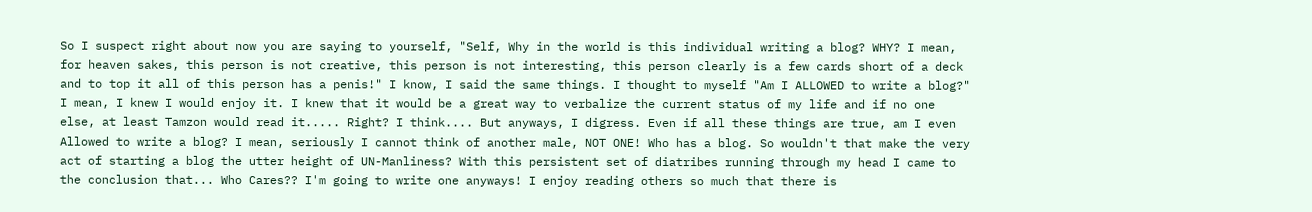So I suspect right about now you are saying to yourself, "Self, Why in the world is this individual writing a blog? WHY? I mean, for heaven sakes, this person is not creative, this person is not interesting, this person clearly is a few cards short of a deck and to top it all of this person has a penis!" I know, I said the same things. I thought to myself "Am I ALLOWED to write a blog?" I mean, I knew I would enjoy it. I knew that it would be a great way to verbalize the current status of my life and if no one else, at least Tamzon would read it..... Right? I think.... But anyways, I digress. Even if all these things are true, am I even Allowed to write a blog? I mean, seriously I cannot think of another male, NOT ONE! Who has a blog. So wouldn't that make the very act of starting a blog the utter height of UN-Manliness? With this persistent set of diatribes running through my head I came to the conclusion that... Who Cares?? I'm going to write one anyways! I enjoy reading others so much that there is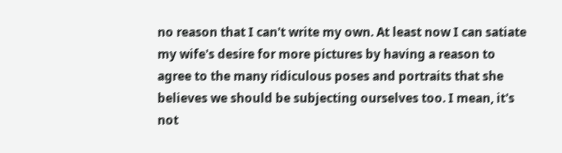no reason that I can't write my own. At least now I can satiate my wife's desire for more pictures by having a reason to agree to the many ridiculous poses and portraits that she believes we should be subjecting ourselves too. I mean, it's not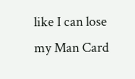like I can lose my Man Card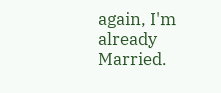again, I'm already Married.